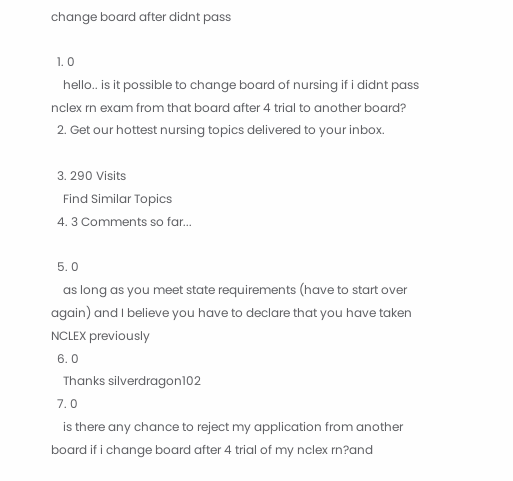change board after didnt pass

  1. 0
    hello.. is it possible to change board of nursing if i didnt pass nclex rn exam from that board after 4 trial to another board?
  2. Get our hottest nursing topics delivered to your inbox.

  3. 290 Visits
    Find Similar Topics
  4. 3 Comments so far...

  5. 0
    as long as you meet state requirements (have to start over again) and I believe you have to declare that you have taken NCLEX previously
  6. 0
    Thanks silverdragon102
  7. 0
    is there any chance to reject my application from another board if i change board after 4 trial of my nclex rn?and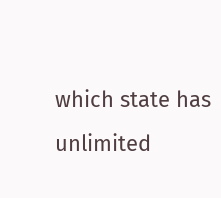which state has unlimited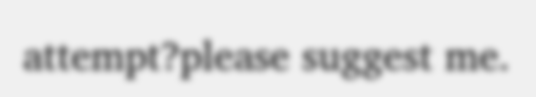attempt?please suggest me.